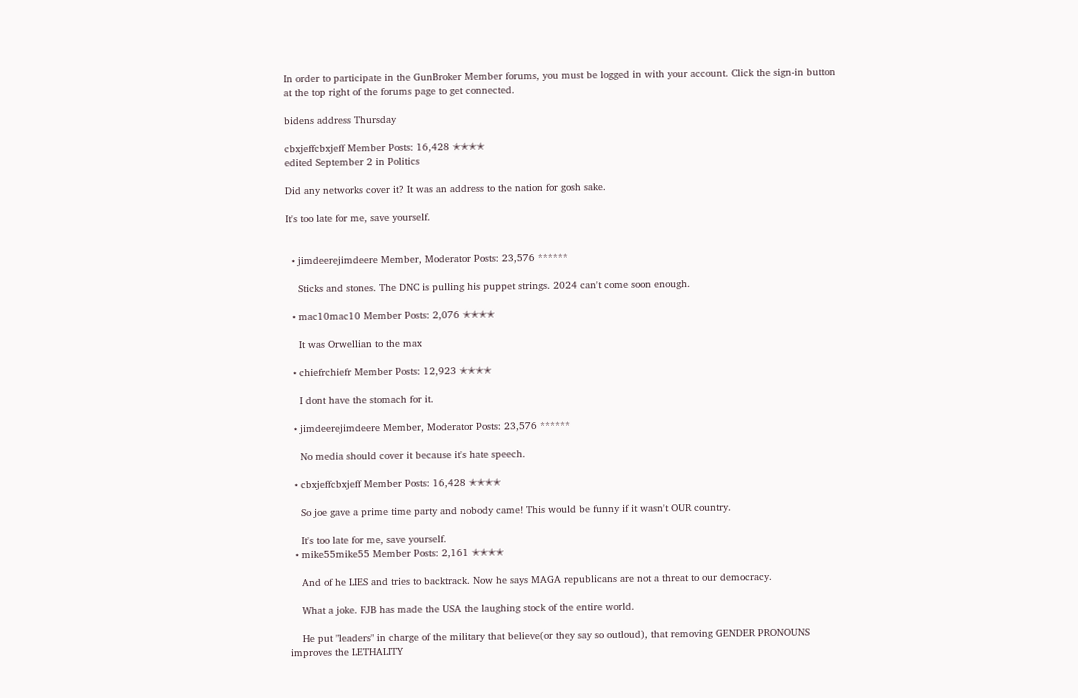In order to participate in the GunBroker Member forums, you must be logged in with your account. Click the sign-in button at the top right of the forums page to get connected.

bidens address Thursday

cbxjeffcbxjeff Member Posts: 16,428 ✭✭✭✭
edited September 2 in Politics

Did any networks cover it? It was an address to the nation for gosh sake.

It's too late for me, save yourself.


  • jimdeerejimdeere Member, Moderator Posts: 23,576 ******

    Sticks and stones. The DNC is pulling his puppet strings. 2024 can't come soon enough.

  • mac10mac10 Member Posts: 2,076 ✭✭✭✭

    It was Orwellian to the max

  • chiefrchiefr Member Posts: 12,923 ✭✭✭✭

    I dont have the stomach for it.

  • jimdeerejimdeere Member, Moderator Posts: 23,576 ******

    No media should cover it because it's hate speech.

  • cbxjeffcbxjeff Member Posts: 16,428 ✭✭✭✭

    So joe gave a prime time party and nobody came! This would be funny if it wasn't OUR country.

    It's too late for me, save yourself.
  • mike55mike55 Member Posts: 2,161 ✭✭✭✭

    And of he LIES and tries to backtrack. Now he says MAGA republicans are not a threat to our democracy.

    What a joke. FJB has made the USA the laughing stock of the entire world.

    He put "leaders" in charge of the military that believe(or they say so outloud), that removing GENDER PRONOUNS improves the LETHALITY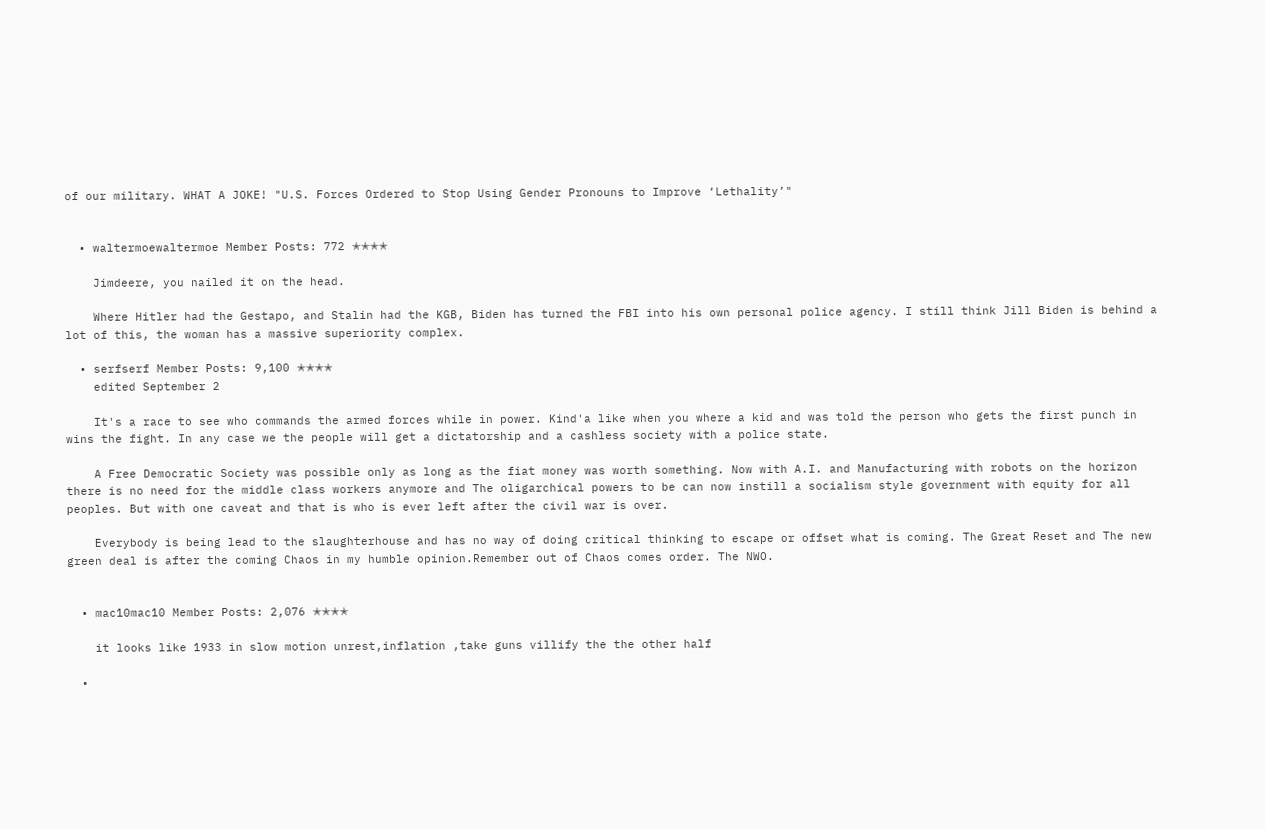of our military. WHAT A JOKE! "U.S. Forces Ordered to Stop Using Gender Pronouns to Improve ‘Lethality’"


  • waltermoewaltermoe Member Posts: 772 ✭✭✭✭

    Jimdeere, you nailed it on the head.

    Where Hitler had the Gestapo, and Stalin had the KGB, Biden has turned the FBI into his own personal police agency. I still think Jill Biden is behind a lot of this, the woman has a massive superiority complex.

  • serfserf Member Posts: 9,100 ✭✭✭✭
    edited September 2

    It's a race to see who commands the armed forces while in power. Kind'a like when you where a kid and was told the person who gets the first punch in wins the fight. In any case we the people will get a dictatorship and a cashless society with a police state.

    A Free Democratic Society was possible only as long as the fiat money was worth something. Now with A.I. and Manufacturing with robots on the horizon there is no need for the middle class workers anymore and The oligarchical powers to be can now instill a socialism style government with equity for all peoples. But with one caveat and that is who is ever left after the civil war is over.

    Everybody is being lead to the slaughterhouse and has no way of doing critical thinking to escape or offset what is coming. The Great Reset and The new green deal is after the coming Chaos in my humble opinion.Remember out of Chaos comes order. The NWO.


  • mac10mac10 Member Posts: 2,076 ✭✭✭✭

    it looks like 1933 in slow motion unrest,inflation ,take guns villify the the other half

  •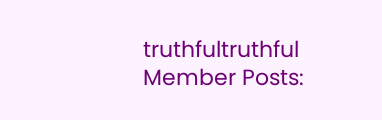truthfultruthful Member Posts: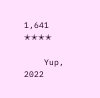1,641 ✭✭✭✭

    Yup, 2022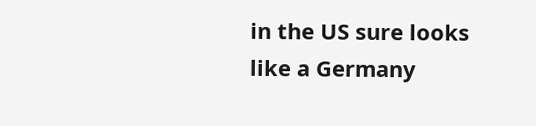in the US sure looks like a Germany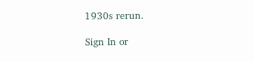1930s rerun.

Sign In or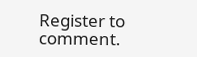Register to comment.